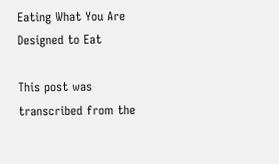Eating What You Are Designed to Eat

This post was transcribed from the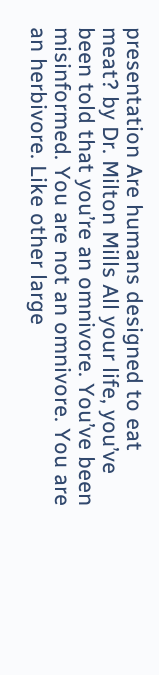presentation Are humans designed to eat meat? by Dr. Milton Mills All your life, you’ve been told that you’re an omnivore. You’ve been misinformed. You are not an omnivore. You are an herbivore. Like other large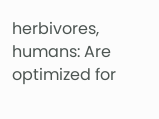herbivores, humans: Are optimized for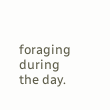foraging during the day.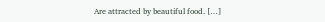Are attracted by beautiful food. […]